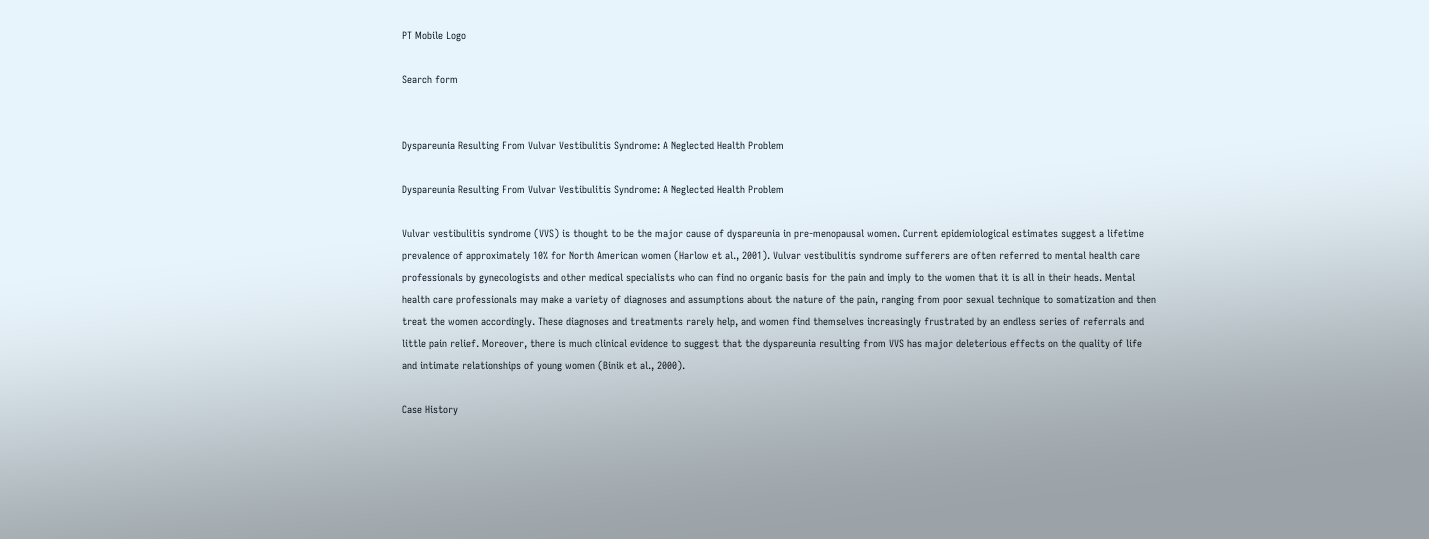PT Mobile Logo

Search form


Dyspareunia Resulting From Vulvar Vestibulitis Syndrome: A Neglected Health Problem

Dyspareunia Resulting From Vulvar Vestibulitis Syndrome: A Neglected Health Problem

Vulvar vestibulitis syndrome (VVS) is thought to be the major cause of dyspareunia in pre-menopausal women. Current epidemiological estimates suggest a lifetime prevalence of approximately 10% for North American women (Harlow et al., 2001). Vulvar vestibulitis syndrome sufferers are often referred to mental health care professionals by gynecologists and other medical specialists who can find no organic basis for the pain and imply to the women that it is all in their heads. Mental health care professionals may make a variety of diagnoses and assumptions about the nature of the pain, ranging from poor sexual technique to somatization and then treat the women accordingly. These diagnoses and treatments rarely help, and women find themselves increasingly frustrated by an endless series of referrals and little pain relief. Moreover, there is much clinical evidence to suggest that the dyspareunia resulting from VVS has major deleterious effects on the quality of life and intimate relationships of young women (Binik et al., 2000).

Case History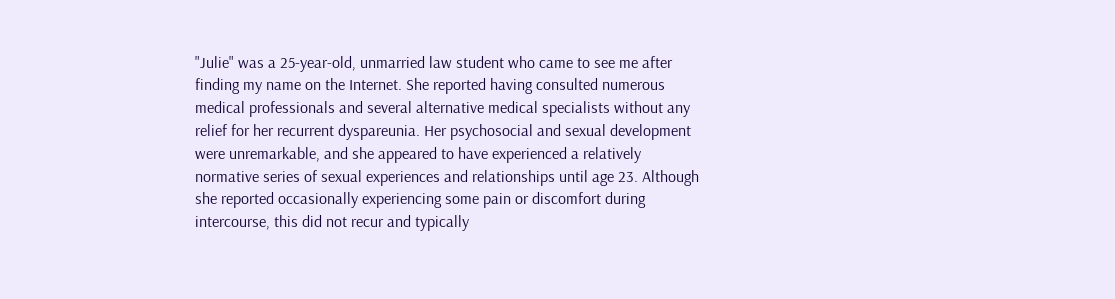"Julie" was a 25-year-old, unmarried law student who came to see me after finding my name on the Internet. She reported having consulted numerous medical professionals and several alternative medical specialists without any relief for her recurrent dyspareunia. Her psychosocial and sexual development were unremarkable, and she appeared to have experienced a relatively normative series of sexual experiences and relationships until age 23. Although she reported occasionally experiencing some pain or discomfort during intercourse, this did not recur and typically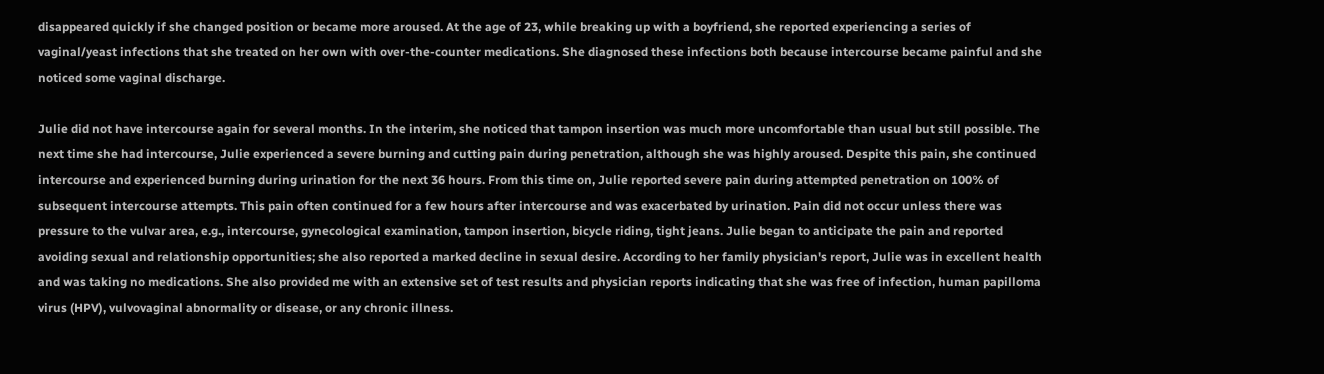disappeared quickly if she changed position or became more aroused. At the age of 23, while breaking up with a boyfriend, she reported experiencing a series of vaginal/yeast infections that she treated on her own with over-the-counter medications. She diagnosed these infections both because intercourse became painful and she noticed some vaginal discharge.

Julie did not have intercourse again for several months. In the interim, she noticed that tampon insertion was much more uncomfortable than usual but still possible. The next time she had intercourse, Julie experienced a severe burning and cutting pain during penetration, although she was highly aroused. Despite this pain, she continued intercourse and experienced burning during urination for the next 36 hours. From this time on, Julie reported severe pain during attempted penetration on 100% of subsequent intercourse attempts. This pain often continued for a few hours after intercourse and was exacerbated by urination. Pain did not occur unless there was pressure to the vulvar area, e.g., intercourse, gynecological examination, tampon insertion, bicycle riding, tight jeans. Julie began to anticipate the pain and reported avoiding sexual and relationship opportunities; she also reported a marked decline in sexual desire. According to her family physician's report, Julie was in excellent health and was taking no medications. She also provided me with an extensive set of test results and physician reports indicating that she was free of infection, human papilloma virus (HPV), vulvovaginal abnormality or disease, or any chronic illness.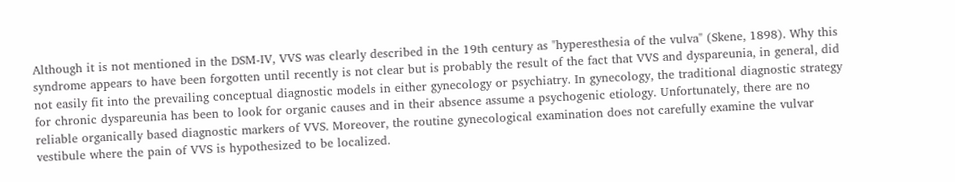Although it is not mentioned in the DSM-IV, VVS was clearly described in the 19th century as "hyperesthesia of the vulva" (Skene, 1898). Why this syndrome appears to have been forgotten until recently is not clear but is probably the result of the fact that VVS and dyspareunia, in general, did not easily fit into the prevailing conceptual diagnostic models in either gynecology or psychiatry. In gynecology, the traditional diagnostic strategy for chronic dyspareunia has been to look for organic causes and in their absence assume a psychogenic etiology. Unfortunately, there are no reliable organically based diagnostic markers of VVS. Moreover, the routine gynecological examination does not carefully examine the vulvar vestibule where the pain of VVS is hypothesized to be localized.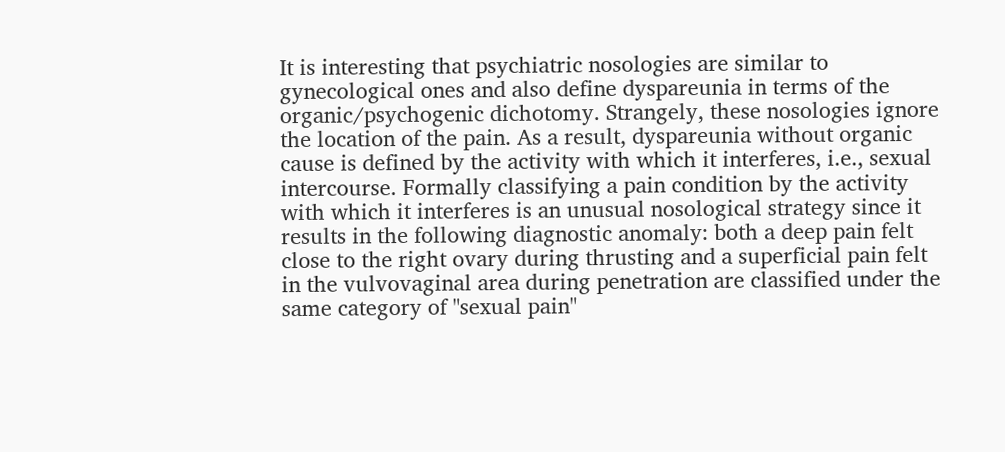It is interesting that psychiatric nosologies are similar to gynecological ones and also define dyspareunia in terms of the organic/psychogenic dichotomy. Strangely, these nosologies ignore the location of the pain. As a result, dyspareunia without organic cause is defined by the activity with which it interferes, i.e., sexual intercourse. Formally classifying a pain condition by the activity with which it interferes is an unusual nosological strategy since it results in the following diagnostic anomaly: both a deep pain felt close to the right ovary during thrusting and a superficial pain felt in the vulvovaginal area during penetration are classified under the same category of "sexual pain"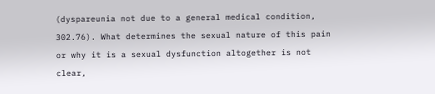(dyspareunia not due to a general medical condition, 302.76). What determines the sexual nature of this pain or why it is a sexual dysfunction altogether is not clear,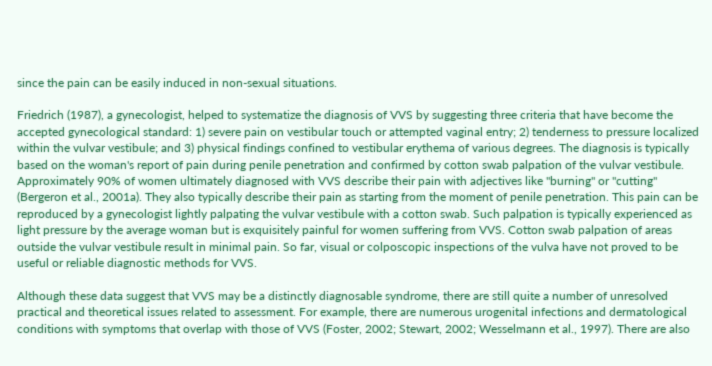since the pain can be easily induced in non-sexual situations.

Friedrich (1987), a gynecologist, helped to systematize the diagnosis of VVS by suggesting three criteria that have become the accepted gynecological standard: 1) severe pain on vestibular touch or attempted vaginal entry; 2) tenderness to pressure localized within the vulvar vestibule; and 3) physical findings confined to vestibular erythema of various degrees. The diagnosis is typically based on the woman's report of pain during penile penetration and confirmed by cotton swab palpation of the vulvar vestibule. Approximately 90% of women ultimately diagnosed with VVS describe their pain with adjectives like "burning" or "cutting" (Bergeron et al., 2001a). They also typically describe their pain as starting from the moment of penile penetration. This pain can be reproduced by a gynecologist lightly palpating the vulvar vestibule with a cotton swab. Such palpation is typically experienced as light pressure by the average woman but is exquisitely painful for women suffering from VVS. Cotton swab palpation of areas outside the vulvar vestibule result in minimal pain. So far, visual or colposcopic inspections of the vulva have not proved to be useful or reliable diagnostic methods for VVS.

Although these data suggest that VVS may be a distinctly diagnosable syndrome, there are still quite a number of unresolved practical and theoretical issues related to assessment. For example, there are numerous urogenital infections and dermatological conditions with symptoms that overlap with those of VVS (Foster, 2002; Stewart, 2002; Wesselmann et al., 1997). There are also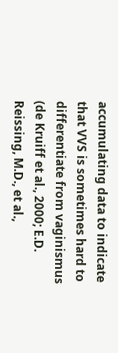accumulating data to indicate that VVS is sometimes hard to differentiate from vaginismus (de Kruiff et al., 2000; E.D. Reissing, M.D., et al.,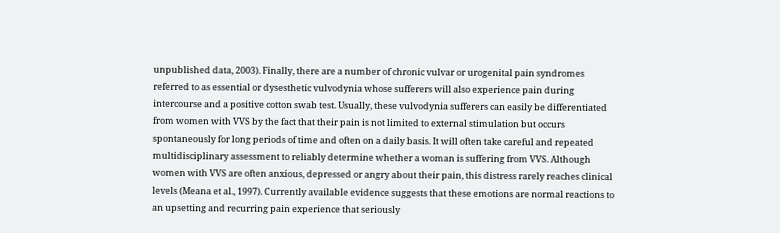unpublished data, 2003). Finally, there are a number of chronic vulvar or urogenital pain syndromes referred to as essential or dysesthetic vulvodynia whose sufferers will also experience pain during intercourse and a positive cotton swab test. Usually, these vulvodynia sufferers can easily be differentiated from women with VVS by the fact that their pain is not limited to external stimulation but occurs spontaneously for long periods of time and often on a daily basis. It will often take careful and repeated multidisciplinary assessment to reliably determine whether a woman is suffering from VVS. Although women with VVS are often anxious, depressed or angry about their pain, this distress rarely reaches clinical levels (Meana et al., 1997). Currently available evidence suggests that these emotions are normal reactions to an upsetting and recurring pain experience that seriously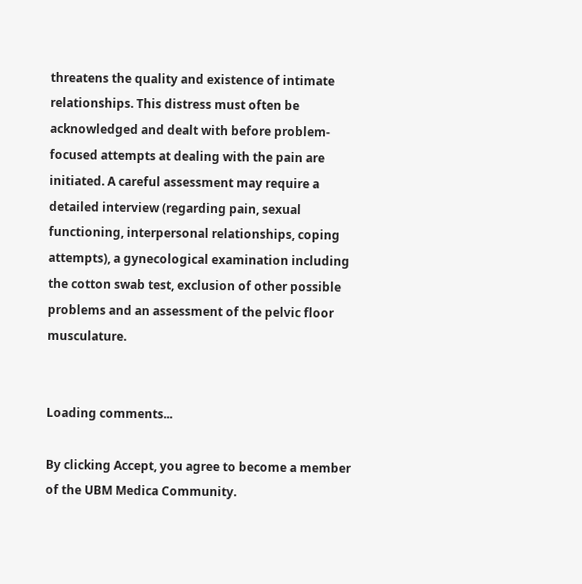threatens the quality and existence of intimate relationships. This distress must often be acknowledged and dealt with before problem-focused attempts at dealing with the pain are initiated. A careful assessment may require a detailed interview (regarding pain, sexual functioning, interpersonal relationships, coping attempts), a gynecological examination including the cotton swab test, exclusion of other possible problems and an assessment of the pelvic floor musculature.


Loading comments...

By clicking Accept, you agree to become a member of the UBM Medica Community.